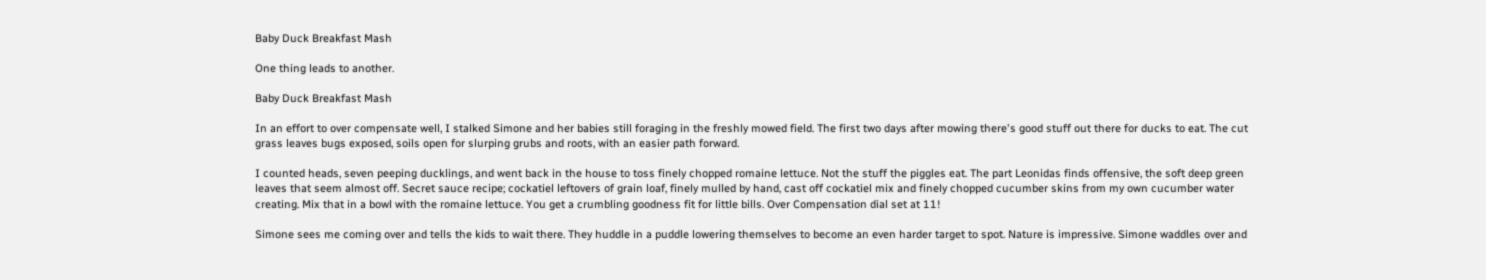Baby Duck Breakfast Mash

One thing leads to another.

Baby Duck Breakfast Mash

In an effort to over compensate well, I stalked Simone and her babies still foraging in the freshly mowed field. The first two days after mowing there's good stuff out there for ducks to eat. The cut grass leaves bugs exposed, soils open for slurping grubs and roots, with an easier path forward.

I counted heads, seven peeping ducklings, and went back in the house to toss finely chopped romaine lettuce. Not the stuff the piggles eat. The part Leonidas finds offensive, the soft deep green leaves that seem almost off. Secret sauce recipe; cockatiel leftovers of grain loaf, finely mulled by hand, cast off cockatiel mix and finely chopped cucumber skins from my own cucumber water creating. Mix that in a bowl with the romaine lettuce. You get a crumbling goodness fit for little bills. Over Compensation dial set at 11!

Simone sees me coming over and tells the kids to wait there. They huddle in a puddle lowering themselves to become an even harder target to spot. Nature is impressive. Simone waddles over and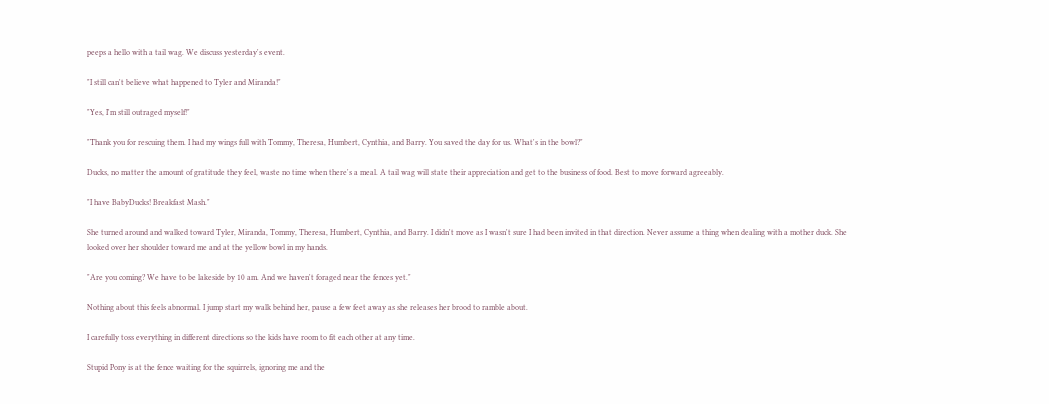peeps a hello with a tail wag. We discuss yesterday's event.

"I still can't believe what happened to Tyler and Miranda!"

"Yes, I'm still outraged myself!"

"Thank you for rescuing them. I had my wings full with Tommy, Theresa, Humbert, Cynthia, and Barry. You saved the day for us. What's in the bowl?"

Ducks, no matter the amount of gratitude they feel, waste no time when there's a meal. A tail wag will state their appreciation and get to the business of food. Best to move forward agreeably.

"I have BabyDucks! Breakfast Mash."

She turned around and walked toward Tyler, Miranda, Tommy, Theresa, Humbert, Cynthia, and Barry. I didn't move as I wasn't sure I had been invited in that direction. Never assume a thing when dealing with a mother duck. She looked over her shoulder toward me and at the yellow bowl in my hands.

"Are you coming? We have to be lakeside by 10 am. And we haven't foraged near the fences yet."

Nothing about this feels abnormal. I jump start my walk behind her, pause a few feet away as she releases her brood to ramble about.

I carefully toss everything in different directions so the kids have room to fit each other at any time.

Stupid Pony is at the fence waiting for the squirrels, ignoring me and the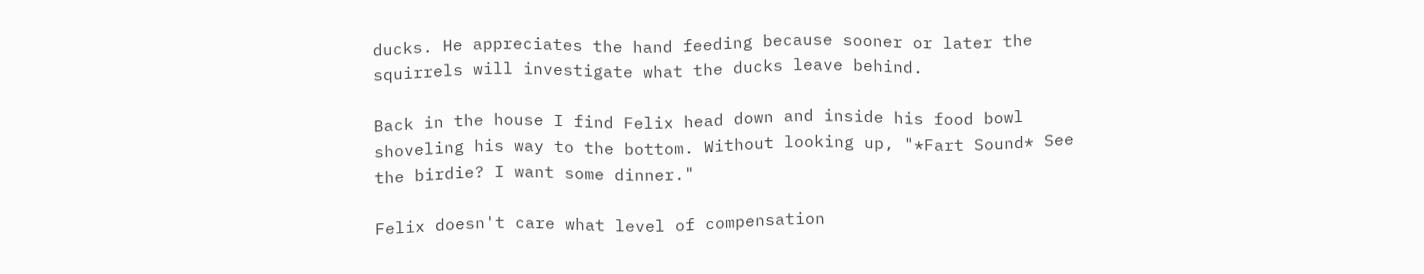ducks. He appreciates the hand feeding because sooner or later the squirrels will investigate what the ducks leave behind.

Back in the house I find Felix head down and inside his food bowl shoveling his way to the bottom. Without looking up, "*Fart Sound* See the birdie? I want some dinner."

Felix doesn't care what level of compensation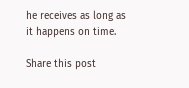he receives as long as it happens on time.

Share this post